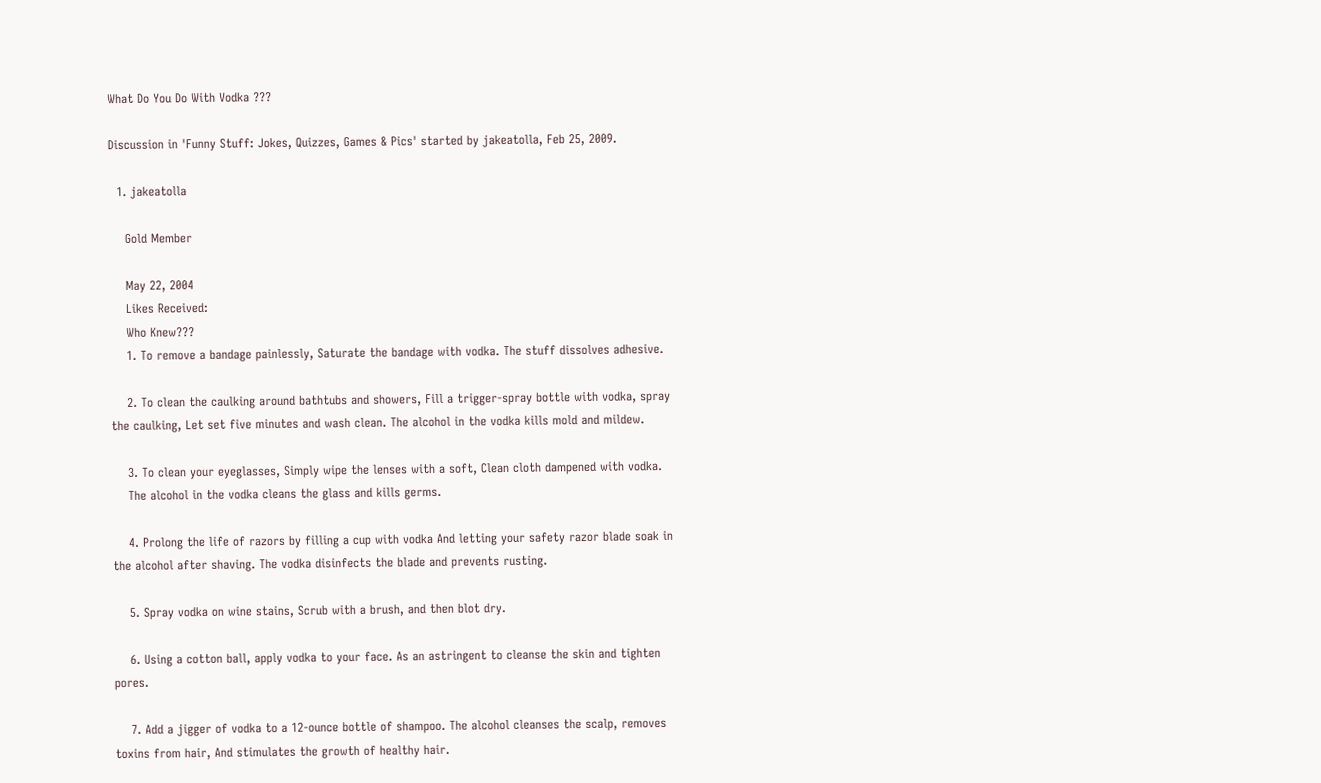What Do You Do With Vodka ???

Discussion in 'Funny Stuff: Jokes, Quizzes, Games & Pics' started by jakeatolla, Feb 25, 2009.

  1. jakeatolla

    Gold Member

    May 22, 2004
    Likes Received:
    Who Knew???
    1. To remove a bandage painlessly, Saturate the bandage with vodka. The stuff dissolves adhesive.

    2. To clean the caulking around bathtubs and showers, Fill a trigger-spray bottle with vodka, spray the caulking, Let set five minutes and wash clean. The alcohol in the vodka kills mold and mildew.

    3. To clean your eyeglasses, Simply wipe the lenses with a soft, Clean cloth dampened with vodka.
    The alcohol in the vodka cleans the glass and kills germs.

    4. Prolong the life of razors by filling a cup with vodka And letting your safety razor blade soak in the alcohol after shaving. The vodka disinfects the blade and prevents rusting.

    5. Spray vodka on wine stains, Scrub with a brush, and then blot dry.

    6. Using a cotton ball, apply vodka to your face. As an astringent to cleanse the skin and tighten pores.

    7. Add a jigger of vodka to a 12-ounce bottle of shampoo. The alcohol cleanses the scalp, removes toxins from hair, And stimulates the growth of healthy hair.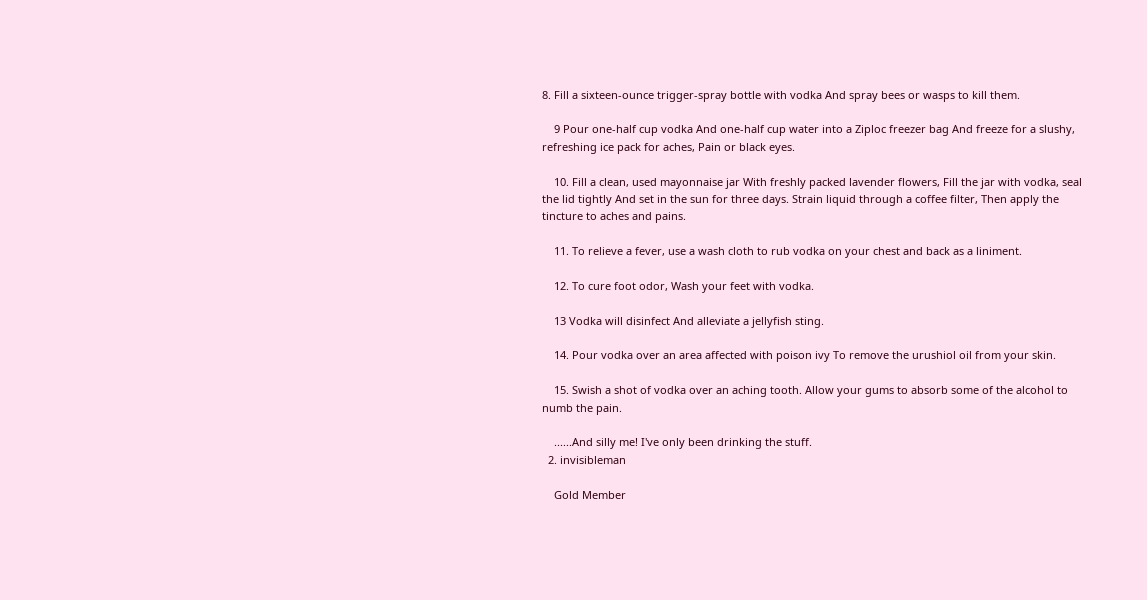8. Fill a sixteen-ounce trigger-spray bottle with vodka And spray bees or wasps to kill them.

    9 Pour one-half cup vodka And one-half cup water into a Ziploc freezer bag And freeze for a slushy, refreshing ice pack for aches, Pain or black eyes.

    10. Fill a clean, used mayonnaise jar With freshly packed lavender flowers, Fill the jar with vodka, seal the lid tightly And set in the sun for three days. Strain liquid through a coffee filter, Then apply the tincture to aches and pains.

    11. To relieve a fever, use a wash cloth to rub vodka on your chest and back as a liniment.

    12. To cure foot odor, Wash your feet with vodka.

    13 Vodka will disinfect And alleviate a jellyfish sting.

    14. Pour vodka over an area affected with poison ivy To remove the urushiol oil from your skin.

    15. Swish a shot of vodka over an aching tooth. Allow your gums to absorb some of the alcohol to numb the pain.

    ......And silly me! I've only been drinking the stuff.
  2. invisibleman

    Gold Member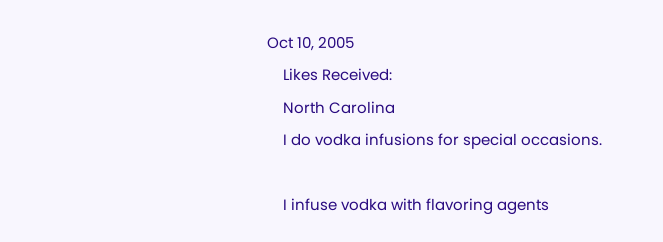Oct 10, 2005
    Likes Received:
    North Carolina
    I do vodka infusions for special occasions.

    I infuse vodka with flavoring agents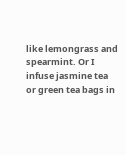like lemongrass and spearmint. Or I infuse jasmine tea or green tea bags in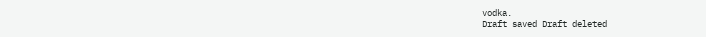vodka.
Draft saved Draft deleted